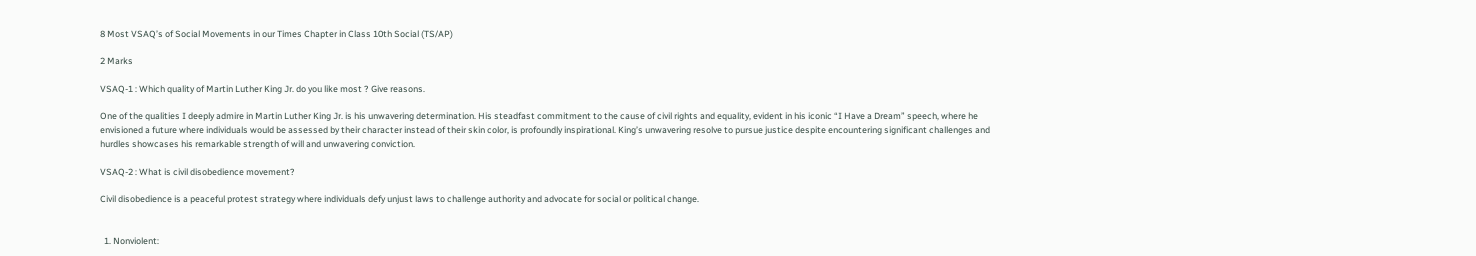8 Most VSAQ’s of Social Movements in our Times Chapter in Class 10th Social (TS/AP)

2 Marks

VSAQ-1 : Which quality of Martin Luther King Jr. do you like most ? Give reasons.

One of the qualities I deeply admire in Martin Luther King Jr. is his unwavering determination. His steadfast commitment to the cause of civil rights and equality, evident in his iconic “I Have a Dream” speech, where he envisioned a future where individuals would be assessed by their character instead of their skin color, is profoundly inspirational. King’s unwavering resolve to pursue justice despite encountering significant challenges and hurdles showcases his remarkable strength of will and unwavering conviction.

VSAQ-2 : What is civil disobedience movement?

Civil disobedience is a peaceful protest strategy where individuals defy unjust laws to challenge authority and advocate for social or political change.


  1. Nonviolent: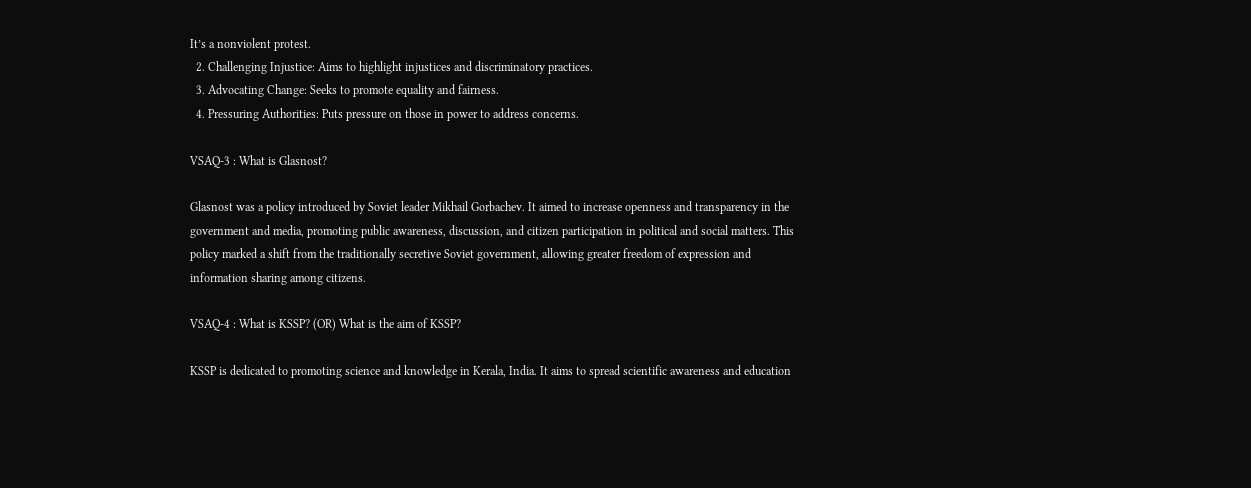It’s a nonviolent protest.
  2. Challenging Injustice: Aims to highlight injustices and discriminatory practices.
  3. Advocating Change: Seeks to promote equality and fairness.
  4. Pressuring Authorities: Puts pressure on those in power to address concerns.

VSAQ-3 : What is Glasnost?

Glasnost was a policy introduced by Soviet leader Mikhail Gorbachev. It aimed to increase openness and transparency in the government and media, promoting public awareness, discussion, and citizen participation in political and social matters. This policy marked a shift from the traditionally secretive Soviet government, allowing greater freedom of expression and information sharing among citizens.

VSAQ-4 : What is KSSP? (OR) What is the aim of KSSP?

KSSP is dedicated to promoting science and knowledge in Kerala, India. It aims to spread scientific awareness and education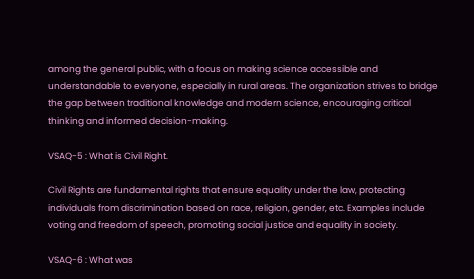among the general public, with a focus on making science accessible and understandable to everyone, especially in rural areas. The organization strives to bridge the gap between traditional knowledge and modern science, encouraging critical thinking and informed decision-making.

VSAQ-5 : What is Civil Right.

Civil Rights are fundamental rights that ensure equality under the law, protecting individuals from discrimination based on race, religion, gender, etc. Examples include voting and freedom of speech, promoting social justice and equality in society.

VSAQ-6 : What was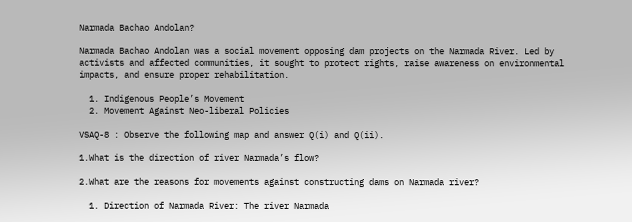Narmada Bachao Andolan?

Narmada Bachao Andolan was a social movement opposing dam projects on the Narmada River. Led by activists and affected communities, it sought to protect rights, raise awareness on environmental impacts, and ensure proper rehabilitation.

  1. Indigenous People’s Movement
  2. Movement Against Neo-liberal Policies

VSAQ-8 : Observe the following map and answer Q(i) and Q(ii).

1.What is the direction of river Narmada’s flow?

2.What are the reasons for movements against constructing dams on Narmada river?

  1. Direction of Narmada River: The river Narmada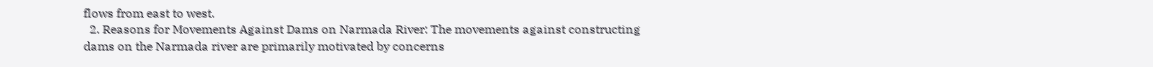flows from east to west.
  2. Reasons for Movements Against Dams on Narmada River: The movements against constructing dams on the Narmada river are primarily motivated by concerns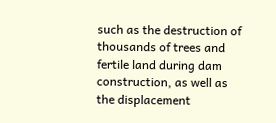such as the destruction of thousands of trees and fertile land during dam construction, as well as the displacement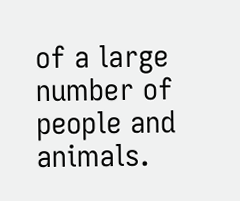of a large number of people and animals.